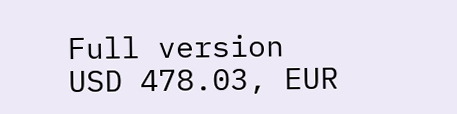Full version
USD 478.03, EUR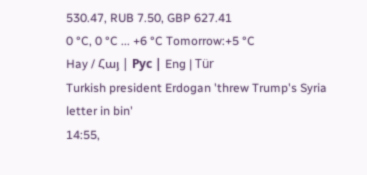530.47, RUB 7.50, GBP 627.41
0 °C, 0 °C ... +6 °C Tomorrow:+5 °C
Hay / Հայ | Рус | Eng | Tür
Turkish president Erdogan 'threw Trump's Syria letter in bin'
14:55,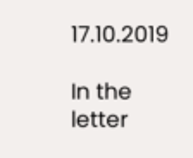17.10.2019

In the letter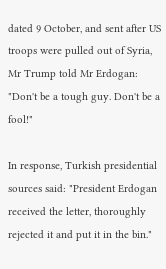dated 9 October, and sent after US troops were pulled out of Syria, Mr Trump told Mr Erdogan: "Don't be a tough guy. Don't be a fool!"

In response, Turkish presidential sources said: "President Erdogan received the letter, thoroughly rejected it and put it in the bin."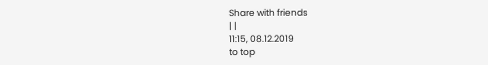Share with friends
| |
11:15, 08.12.2019
to top